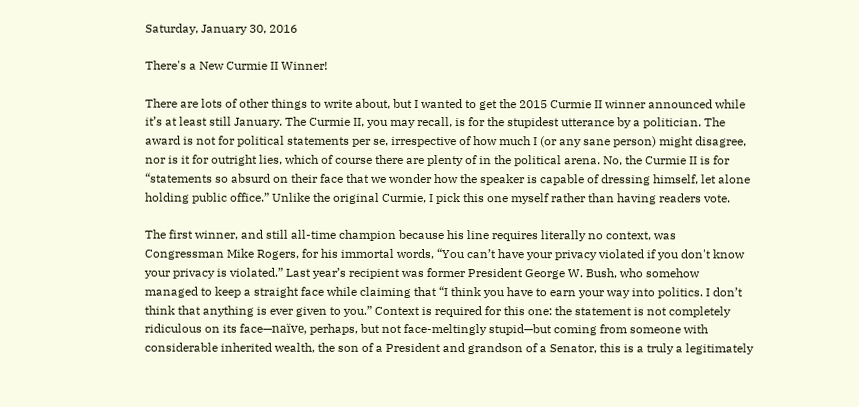Saturday, January 30, 2016

There's a New Curmie II Winner!

There are lots of other things to write about, but I wanted to get the 2015 Curmie II winner announced while it’s at least still January. The Curmie II, you may recall, is for the stupidest utterance by a politician. The award is not for political statements per se, irrespective of how much I (or any sane person) might disagree, nor is it for outright lies, which of course there are plenty of in the political arena. No, the Curmie II is for “statements so absurd on their face that we wonder how the speaker is capable of dressing himself, let alone holding public office.” Unlike the original Curmie, I pick this one myself rather than having readers vote.

The first winner, and still all-time champion because his line requires literally no context, was Congressman Mike Rogers, for his immortal words, “You can’t have your privacy violated if you don't know your privacy is violated.” Last year’s recipient was former President George W. Bush, who somehow managed to keep a straight face while claiming that “I think you have to earn your way into politics. I don’t think that anything is ever given to you.” Context is required for this one: the statement is not completely ridiculous on its face—naïve, perhaps, but not face-meltingly stupid—but coming from someone with considerable inherited wealth, the son of a President and grandson of a Senator, this is a truly a legitimately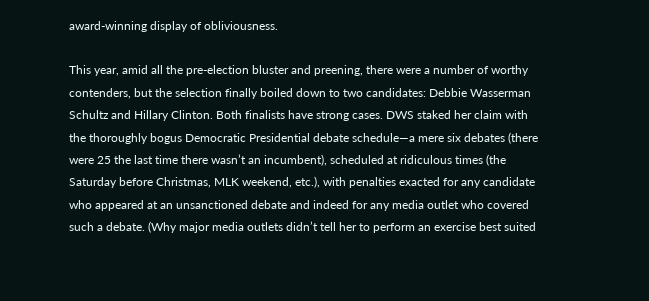award-winning display of obliviousness.

This year, amid all the pre-election bluster and preening, there were a number of worthy contenders, but the selection finally boiled down to two candidates: Debbie Wasserman Schultz and Hillary Clinton. Both finalists have strong cases. DWS staked her claim with the thoroughly bogus Democratic Presidential debate schedule—a mere six debates (there were 25 the last time there wasn’t an incumbent), scheduled at ridiculous times (the Saturday before Christmas, MLK weekend, etc.), with penalties exacted for any candidate who appeared at an unsanctioned debate and indeed for any media outlet who covered such a debate. (Why major media outlets didn’t tell her to perform an exercise best suited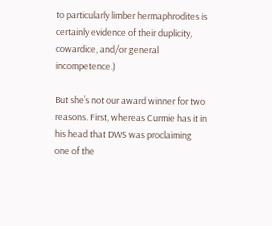to particularly limber hermaphrodites is certainly evidence of their duplicity, cowardice, and/or general incompetence.)

But she’s not our award winner for two reasons. First, whereas Curmie has it in his head that DWS was proclaiming one of the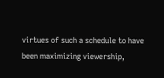virtues of such a schedule to have been maximizing viewership,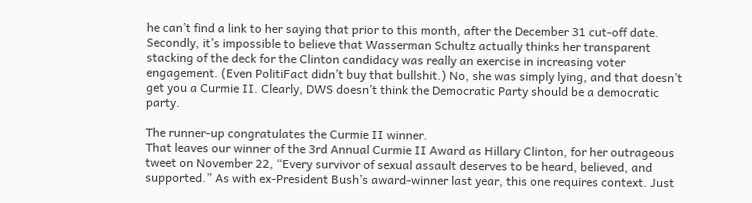he can’t find a link to her saying that prior to this month, after the December 31 cut-off date. Secondly, it’s impossible to believe that Wasserman Schultz actually thinks her transparent stacking of the deck for the Clinton candidacy was really an exercise in increasing voter engagement. (Even PolitiFact didn’t buy that bullshit.) No, she was simply lying, and that doesn’t get you a Curmie II. Clearly, DWS doesn’t think the Democratic Party should be a democratic party.

The runner-up congratulates the Curmie II winner.
That leaves our winner of the 3rd Annual Curmie II Award as Hillary Clinton, for her outrageous tweet on November 22, “Every survivor of sexual assault deserves to be heard, believed, and supported.” As with ex-President Bush’s award-winner last year, this one requires context. Just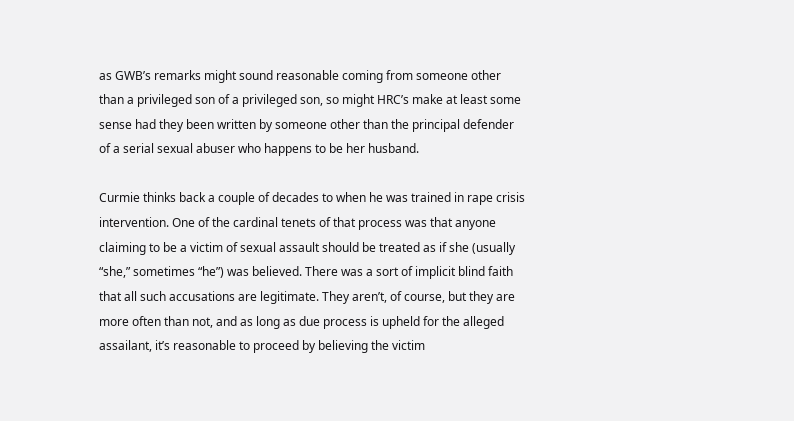as GWB’s remarks might sound reasonable coming from someone other than a privileged son of a privileged son, so might HRC’s make at least some sense had they been written by someone other than the principal defender of a serial sexual abuser who happens to be her husband.

Curmie thinks back a couple of decades to when he was trained in rape crisis intervention. One of the cardinal tenets of that process was that anyone claiming to be a victim of sexual assault should be treated as if she (usually “she,” sometimes “he”) was believed. There was a sort of implicit blind faith that all such accusations are legitimate. They aren’t, of course, but they are more often than not, and as long as due process is upheld for the alleged assailant, it’s reasonable to proceed by believing the victim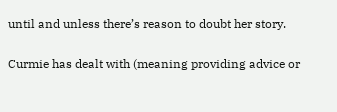until and unless there’s reason to doubt her story.

Curmie has dealt with (meaning providing advice or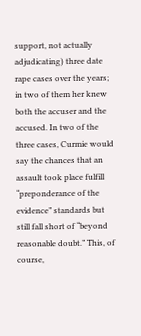support, not actually adjudicating) three date rape cases over the years; in two of them her knew both the accuser and the accused. In two of the three cases, Curmie would say the chances that an assault took place fulfill “preponderance of the evidence” standards but still fall short of “beyond reasonable doubt.” This, of course,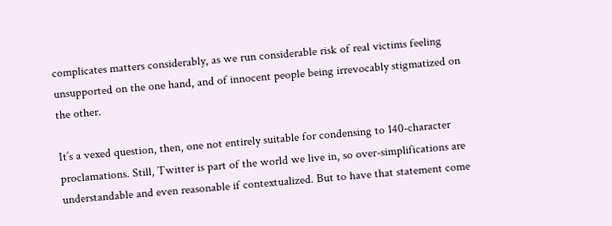complicates matters considerably, as we run considerable risk of real victims feeling unsupported on the one hand, and of innocent people being irrevocably stigmatized on the other.

It’s a vexed question, then, one not entirely suitable for condensing to 140-character proclamations. Still, Twitter is part of the world we live in, so over-simplifications are understandable and even reasonable if contextualized. But to have that statement come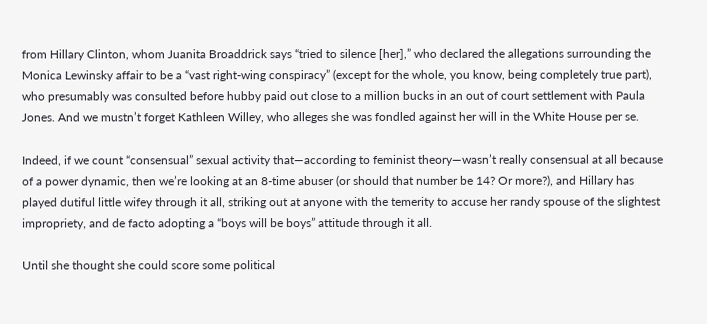from Hillary Clinton, whom Juanita Broaddrick says “tried to silence [her],” who declared the allegations surrounding the Monica Lewinsky affair to be a “vast right-wing conspiracy” (except for the whole, you know, being completely true part), who presumably was consulted before hubby paid out close to a million bucks in an out of court settlement with Paula Jones. And we mustn’t forget Kathleen Willey, who alleges she was fondled against her will in the White House per se.

Indeed, if we count “consensual” sexual activity that—according to feminist theory—wasn’t really consensual at all because of a power dynamic, then we’re looking at an 8-time abuser (or should that number be 14? Or more?), and Hillary has played dutiful little wifey through it all, striking out at anyone with the temerity to accuse her randy spouse of the slightest impropriety, and de facto adopting a “boys will be boys” attitude through it all.

Until she thought she could score some political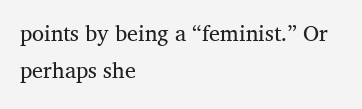points by being a “feminist.” Or perhaps she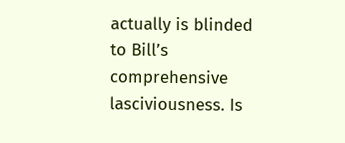actually is blinded to Bill’s comprehensive lasciviousness. Is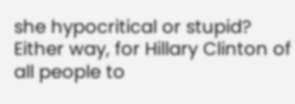she hypocritical or stupid? Either way, for Hillary Clinton of all people to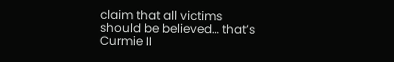claim that all victims should be believed… that’s Curmie II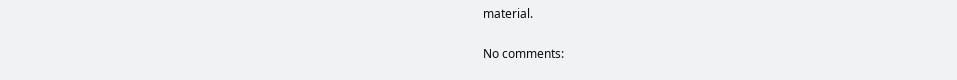material.

No comments: